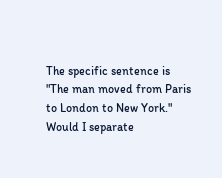The specific sentence is "The man moved from Paris to London to New York." Would I separate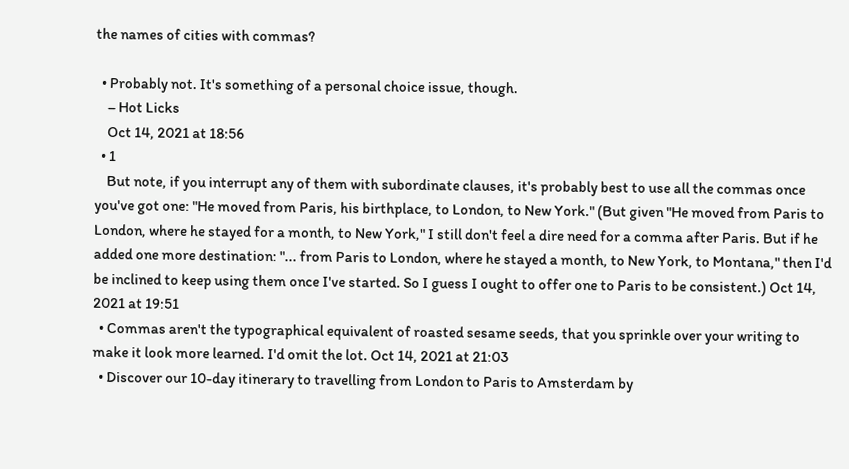the names of cities with commas?

  • Probably not. It's something of a personal choice issue, though.
    – Hot Licks
    Oct 14, 2021 at 18:56
  • 1
    But note, if you interrupt any of them with subordinate clauses, it's probably best to use all the commas once you've got one: "He moved from Paris, his birthplace, to London, to New York." (But given "He moved from Paris to London, where he stayed for a month, to New York," I still don't feel a dire need for a comma after Paris. But if he added one more destination: "... from Paris to London, where he stayed a month, to New York, to Montana," then I'd be inclined to keep using them once I've started. So I guess I ought to offer one to Paris to be consistent.) Oct 14, 2021 at 19:51
  • Commas aren't the typographical equivalent of roasted sesame seeds, that you sprinkle over your writing to make it look more learned. I'd omit the lot. Oct 14, 2021 at 21:03
  • Discover our 10-day itinerary to travelling from London to Paris to Amsterdam by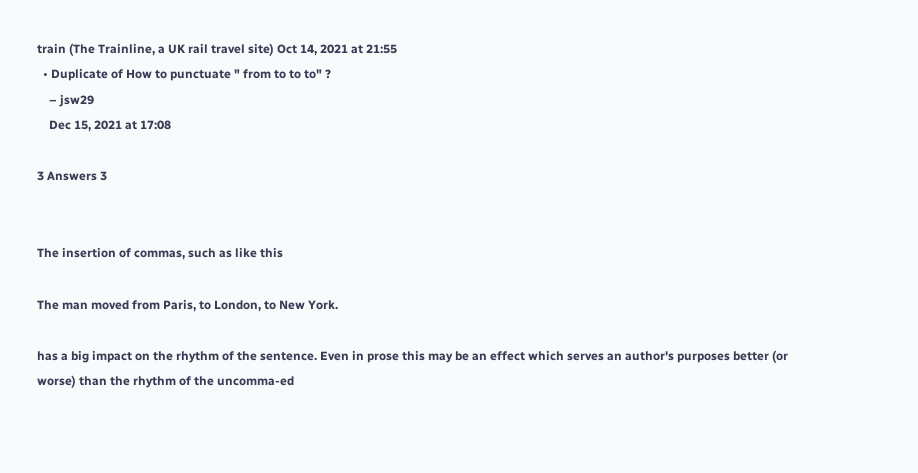train (The Trainline, a UK rail travel site) Oct 14, 2021 at 21:55
  • Duplicate of How to punctuate " from to to to" ?
    – jsw29
    Dec 15, 2021 at 17:08

3 Answers 3


The insertion of commas, such as like this

The man moved from Paris, to London, to New York.

has a big impact on the rhythm of the sentence. Even in prose this may be an effect which serves an author's purposes better (or worse) than the rhythm of the uncomma-ed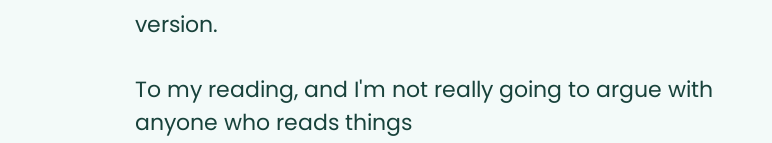version.

To my reading, and I'm not really going to argue with anyone who reads things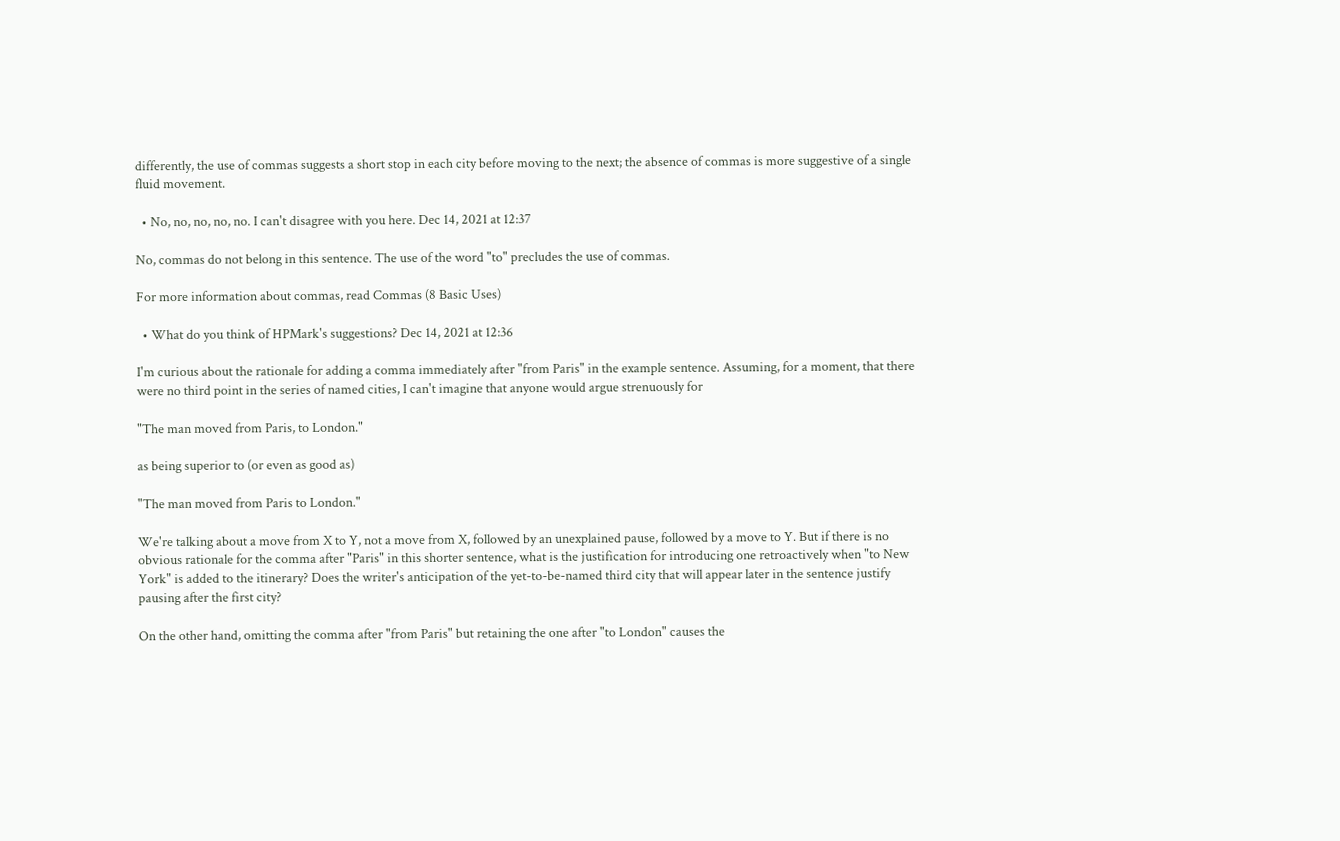differently, the use of commas suggests a short stop in each city before moving to the next; the absence of commas is more suggestive of a single fluid movement.

  • No, no, no, no, no. I can't disagree with you here. Dec 14, 2021 at 12:37

No, commas do not belong in this sentence. The use of the word "to" precludes the use of commas.

For more information about commas, read Commas (8 Basic Uses)

  • What do you think of HPMark's suggestions? Dec 14, 2021 at 12:36

I'm curious about the rationale for adding a comma immediately after "from Paris" in the example sentence. Assuming, for a moment, that there were no third point in the series of named cities, I can't imagine that anyone would argue strenuously for

"The man moved from Paris, to London."

as being superior to (or even as good as)

"The man moved from Paris to London."

We're talking about a move from X to Y, not a move from X, followed by an unexplained pause, followed by a move to Y. But if there is no obvious rationale for the comma after "Paris" in this shorter sentence, what is the justification for introducing one retroactively when "to New York" is added to the itinerary? Does the writer's anticipation of the yet-to-be-named third city that will appear later in the sentence justify pausing after the first city?

On the other hand, omitting the comma after "from Paris" but retaining the one after "to London" causes the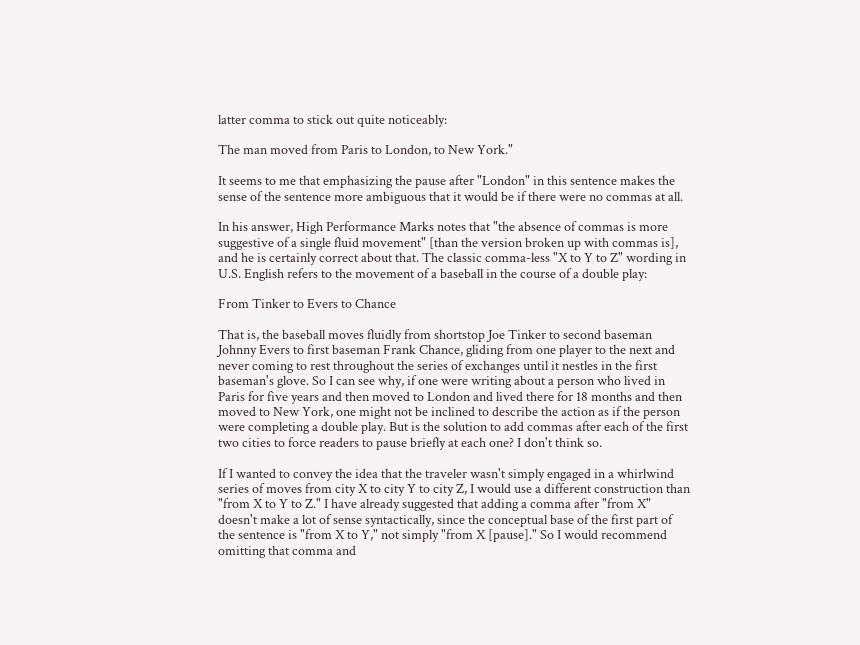latter comma to stick out quite noticeably:

The man moved from Paris to London, to New York."

It seems to me that emphasizing the pause after "London" in this sentence makes the sense of the sentence more ambiguous that it would be if there were no commas at all.

In his answer, High Performance Marks notes that "the absence of commas is more suggestive of a single fluid movement" [than the version broken up with commas is], and he is certainly correct about that. The classic comma-less "X to Y to Z" wording in U.S. English refers to the movement of a baseball in the course of a double play:

From Tinker to Evers to Chance

That is, the baseball moves fluidly from shortstop Joe Tinker to second baseman Johnny Evers to first baseman Frank Chance, gliding from one player to the next and never coming to rest throughout the series of exchanges until it nestles in the first baseman's glove. So I can see why, if one were writing about a person who lived in Paris for five years and then moved to London and lived there for 18 months and then moved to New York, one might not be inclined to describe the action as if the person were completing a double play. But is the solution to add commas after each of the first two cities to force readers to pause briefly at each one? I don't think so.

If I wanted to convey the idea that the traveler wasn't simply engaged in a whirlwind series of moves from city X to city Y to city Z, I would use a different construction than "from X to Y to Z." I have already suggested that adding a comma after "from X" doesn't make a lot of sense syntactically, since the conceptual base of the first part of the sentence is "from X to Y," not simply "from X [pause]." So I would recommend omitting that comma and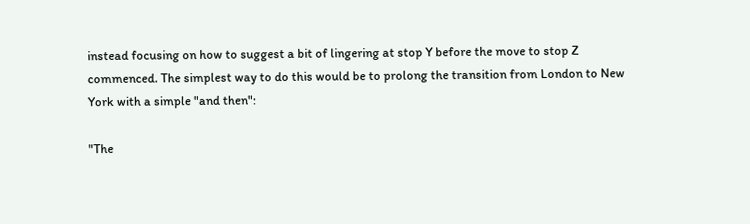instead focusing on how to suggest a bit of lingering at stop Y before the move to stop Z commenced. The simplest way to do this would be to prolong the transition from London to New York with a simple "and then":

"The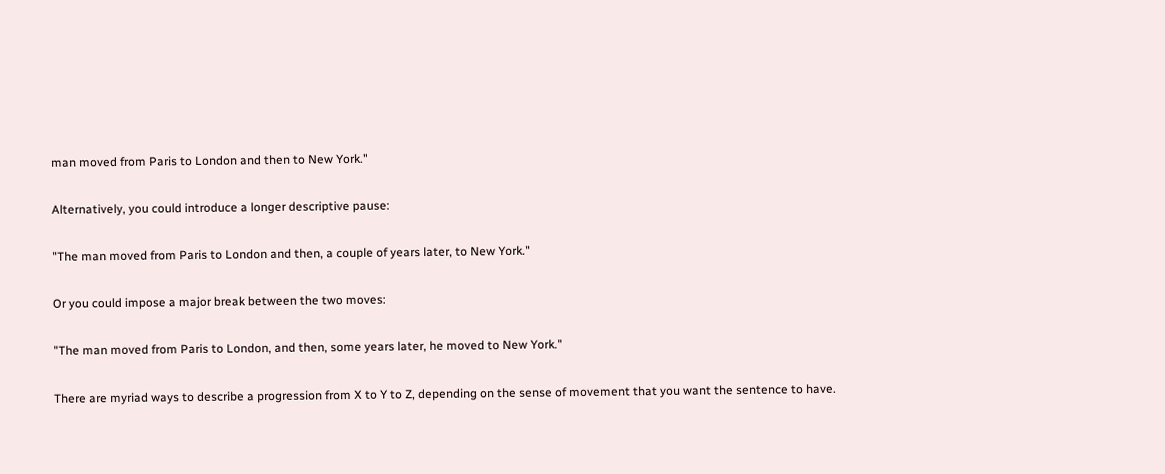man moved from Paris to London and then to New York."

Alternatively, you could introduce a longer descriptive pause:

"The man moved from Paris to London and then, a couple of years later, to New York."

Or you could impose a major break between the two moves:

"The man moved from Paris to London, and then, some years later, he moved to New York."

There are myriad ways to describe a progression from X to Y to Z, depending on the sense of movement that you want the sentence to have.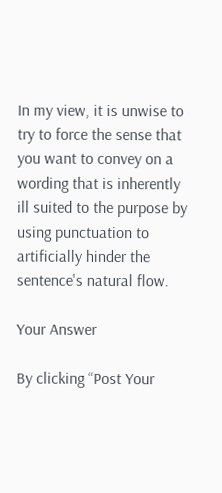In my view, it is unwise to try to force the sense that you want to convey on a wording that is inherently ill suited to the purpose by using punctuation to artificially hinder the sentence's natural flow.

Your Answer

By clicking “Post Your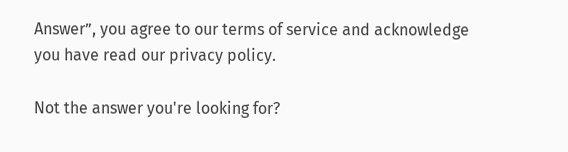Answer”, you agree to our terms of service and acknowledge you have read our privacy policy.

Not the answer you're looking for?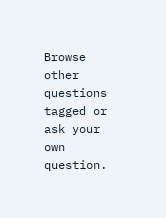Browse other questions tagged or ask your own question.